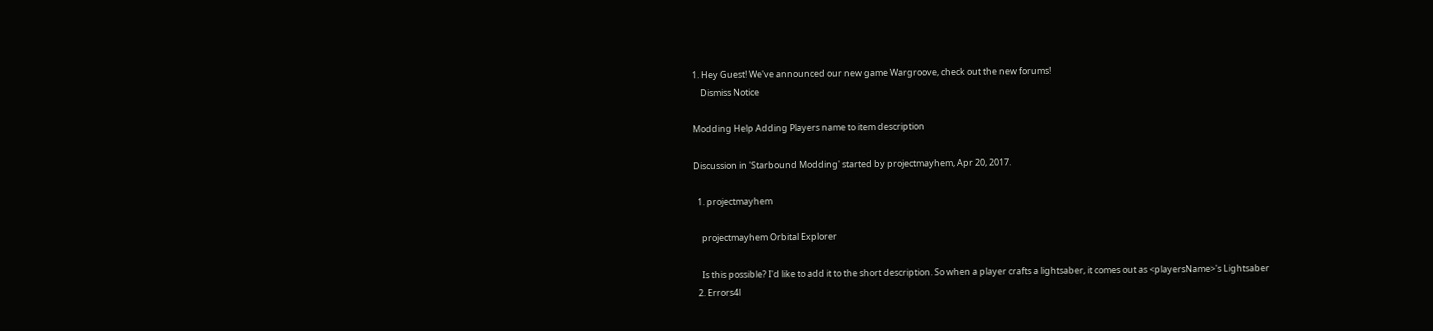1. Hey Guest! We've announced our new game Wargroove, check out the new forums!
    Dismiss Notice

Modding Help Adding Players name to item description

Discussion in 'Starbound Modding' started by projectmayhem, Apr 20, 2017.

  1. projectmayhem

    projectmayhem Orbital Explorer

    Is this possible? I'd like to add it to the short description. So when a player crafts a lightsaber, it comes out as <playersName>'s Lightsaber
  2. Errors4l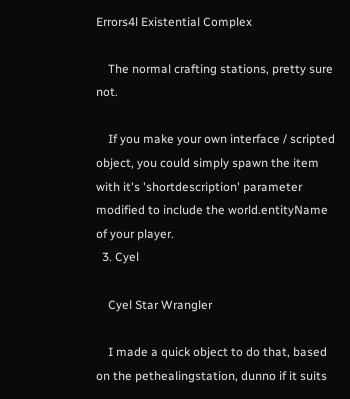Errors4l Existential Complex

    The normal crafting stations, pretty sure not.

    If you make your own interface / scripted object, you could simply spawn the item with it's 'shortdescription' parameter modified to include the world.entityName of your player.
  3. Cyel

    Cyel Star Wrangler

    I made a quick object to do that, based on the pethealingstation, dunno if it suits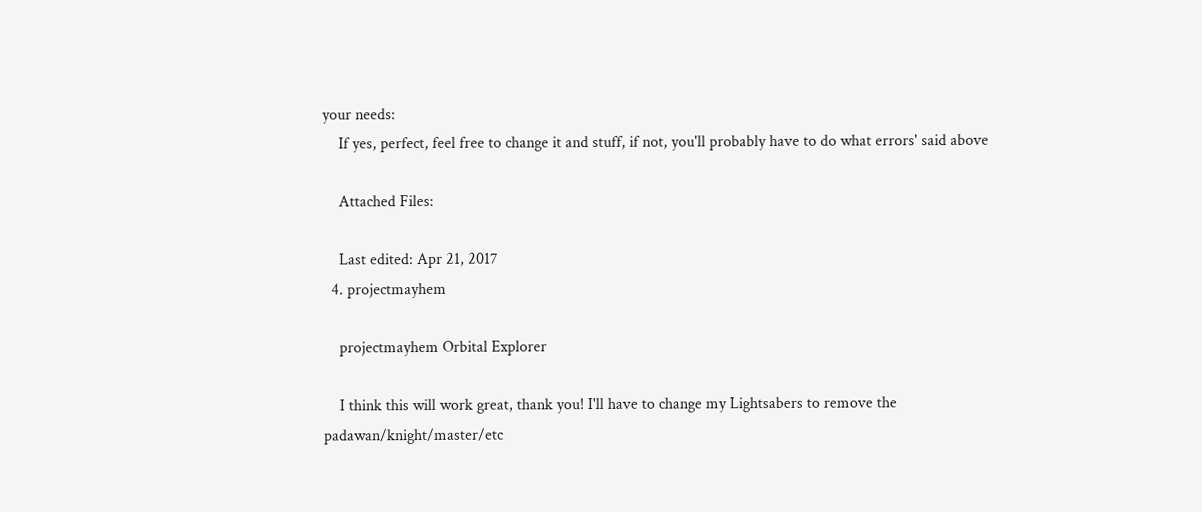your needs:
    If yes, perfect, feel free to change it and stuff, if not, you'll probably have to do what errors' said above

    Attached Files:

    Last edited: Apr 21, 2017
  4. projectmayhem

    projectmayhem Orbital Explorer

    I think this will work great, thank you! I'll have to change my Lightsabers to remove the padawan/knight/master/etc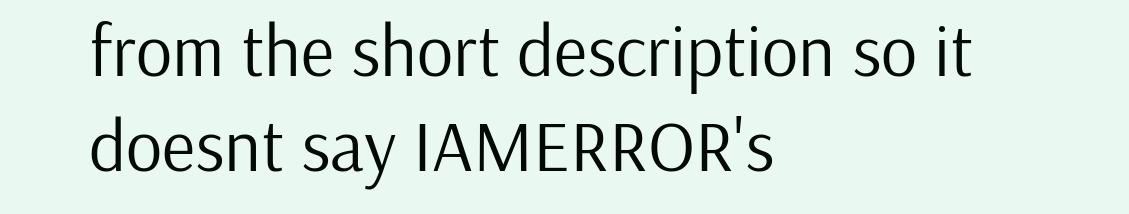from the short description so it doesnt say IAMERROR's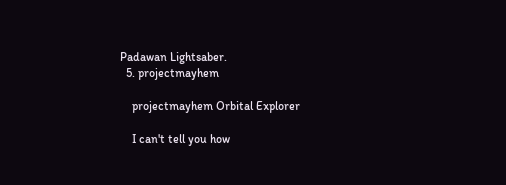Padawan Lightsaber.
  5. projectmayhem

    projectmayhem Orbital Explorer

    I can't tell you how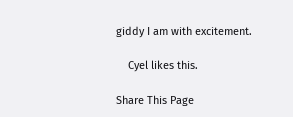giddy I am with excitement.

    Cyel likes this.

Share This Page